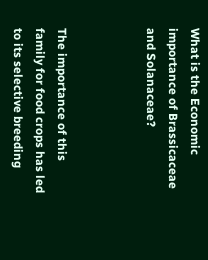What is the Economic importance of Brassicaceae and Solanaceae?



The importance of this family for food crops has led to its selective breeding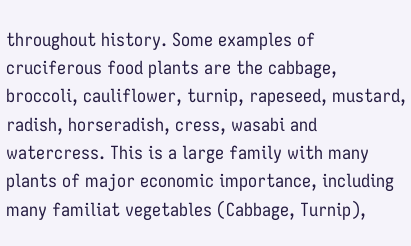throughout history. Some examples of cruciferous food plants are the cabbage, broccoli, cauliflower, turnip, rapeseed, mustard, radish, horseradish, cress, wasabi and watercress. This is a large family with many plants of major economic importance, including many familiat vegetables (Cabbage, Turnip),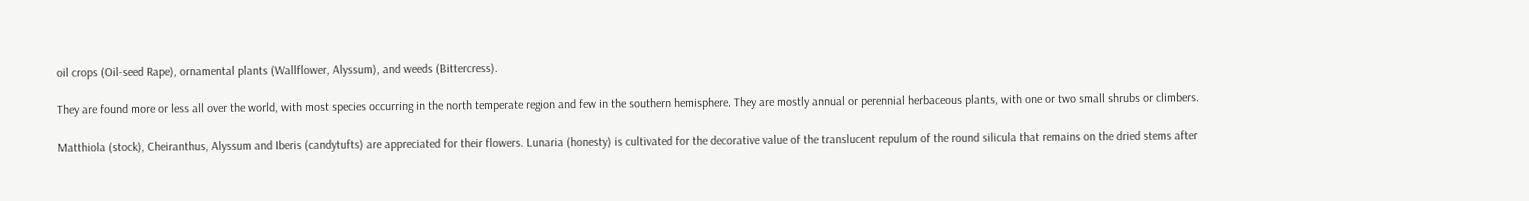oil crops (Oil-seed Rape), ornamental plants (Wallflower, Alyssum), and weeds (Bittercress).

They are found more or less all over the world, with most species occurring in the north temperate region and few in the southern hemisphere. They are mostly annual or perennial herbaceous plants, with one or two small shrubs or climbers.

Matthiola (stock), Cheiranthus, Alyssum and Iberis (candytufts) are appreciated for their flowers. Lunaria (honesty) is cultivated for the decorative value of the translucent repulum of the round silicula that remains on the dried stems after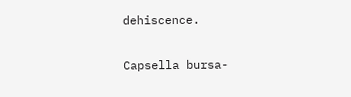dehiscence.

Capsella bursa-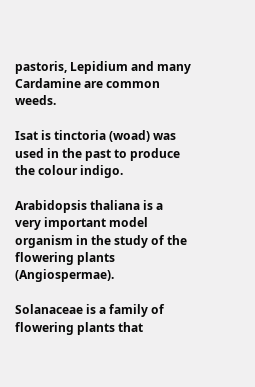pastoris, Lepidium and many Cardamine are common weeds.

Isat is tinctoria (woad) was used in the past to produce the colour indigo.

Arabidopsis thaliana is a very important model organism in the study of the flowering plants (Angiospermae).

Solanaceae is a family of flowering plants that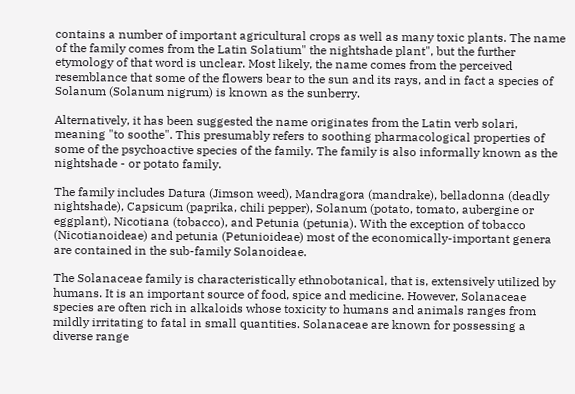contains a number of important agricultural crops as well as many toxic plants. The name of the family comes from the Latin Solatium" the nightshade plant", but the further etymology of that word is unclear. Most likely, the name comes from the perceived resemblance that some of the flowers bear to the sun and its rays, and in fact a species of Solanum (Solanum nigrum) is known as the sunberry.

Alternatively, it has been suggested the name originates from the Latin verb solari, meaning "to soothe". This presumably refers to soothing pharmacological properties of some of the psychoactive species of the family. The family is also informally known as the nightshade - or potato family.

The family includes Datura (Jimson weed), Mandragora (mandrake), belladonna (deadly nightshade), Capsicum (paprika, chili pepper), Solanum (potato, tomato, aubergine or eggplant), Nicotiana (tobacco), and Petunia (petunia). With the exception of tobacco (Nicotianoideae) and petunia (Petunioideae) most of the economically-important genera are contained in the sub-family Solanoideae.

The Solanaceae family is characteristically ethnobotanical, that is, extensively utilized by humans. It is an important source of food, spice and medicine. However, Solanaceae species are often rich in alkaloids whose toxicity to humans and animals ranges from mildly irritating to fatal in small quantities. Solanaceae are known for possessing a diverse range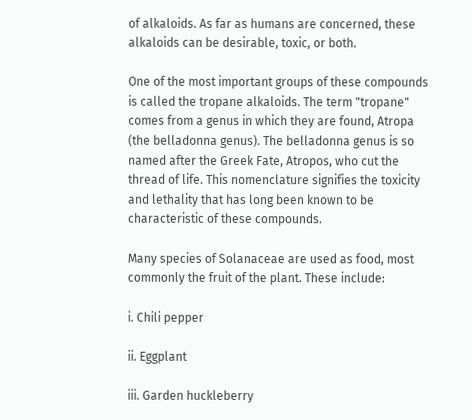of alkaloids. As far as humans are concerned, these alkaloids can be desirable, toxic, or both.

One of the most important groups of these compounds is called the tropane alkaloids. The term "tropane" comes from a genus in which they are found, Atropa (the belladonna genus). The belladonna genus is so named after the Greek Fate, Atropos, who cut the thread of life. This nomenclature signifies the toxicity and lethality that has long been known to be characteristic of these compounds.

Many species of Solanaceae are used as food, most commonly the fruit of the plant. These include:

i. Chili pepper

ii. Eggplant

iii. Garden huckleberry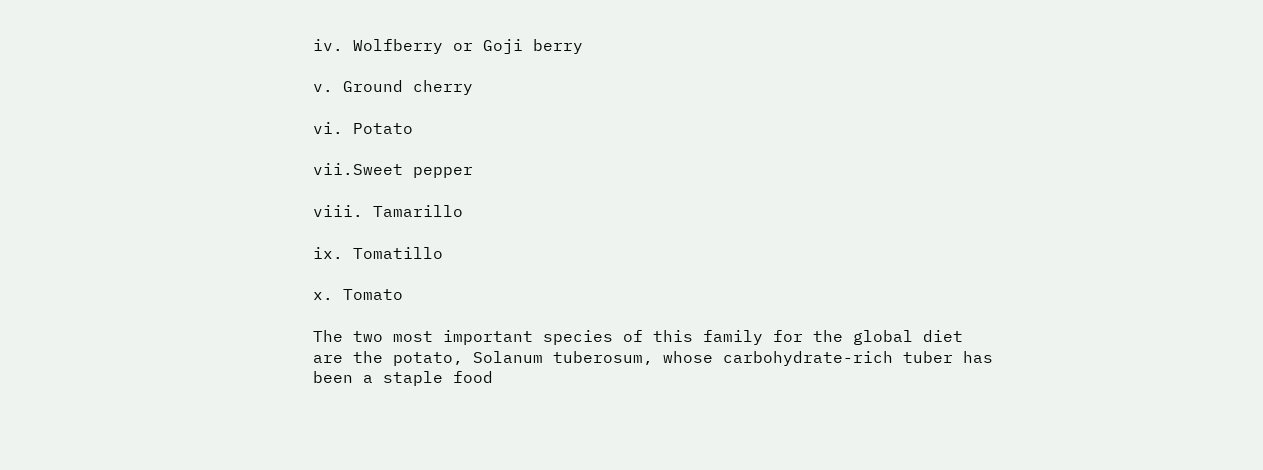iv. Wolfberry or Goji berry

v. Ground cherry

vi. Potato

vii.Sweet pepper

viii. Tamarillo

ix. Tomatillo

x. Tomato

The two most important species of this family for the global diet are the potato, Solanum tuberosum, whose carbohydrate-rich tuber has been a staple food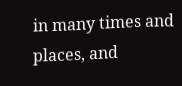in many times and places, and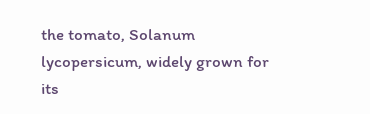the tomato, Solanum lycopersicum, widely grown for its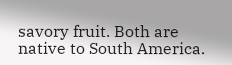savory fruit. Both are native to South America.